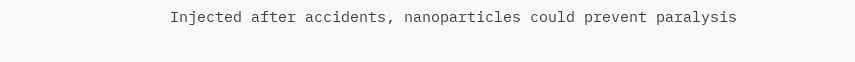Injected after accidents, nanoparticles could prevent paralysis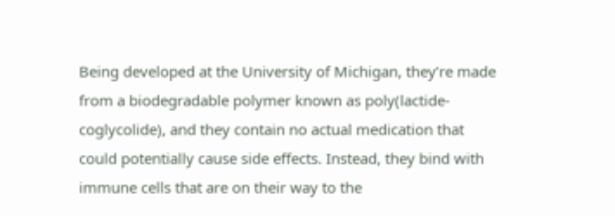Being developed at the University of Michigan, they’re made from a biodegradable polymer known as poly(lactide-coglycolide), and they contain no actual medication that could potentially cause side effects. Instead, they bind with immune cells that are on their way to the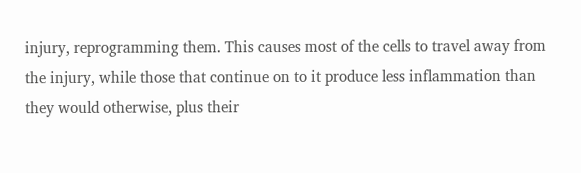injury, reprogramming them. This causes most of the cells to travel away from the injury, while those that continue on to it produce less inflammation than they would otherwise, plus their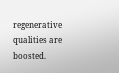regenerative qualities are boosted.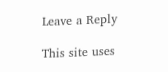Leave a Reply

This site uses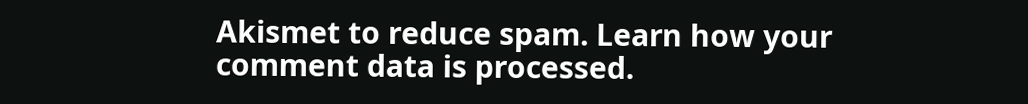Akismet to reduce spam. Learn how your comment data is processed.